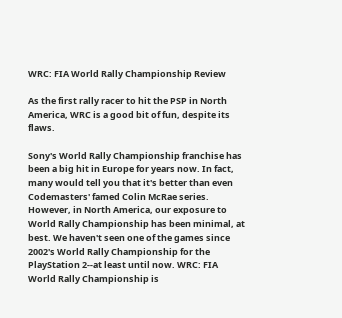WRC: FIA World Rally Championship Review

As the first rally racer to hit the PSP in North America, WRC is a good bit of fun, despite its flaws.

Sony's World Rally Championship franchise has been a big hit in Europe for years now. In fact, many would tell you that it's better than even Codemasters' famed Colin McRae series. However, in North America, our exposure to World Rally Championship has been minimal, at best. We haven't seen one of the games since 2002's World Rally Championship for the PlayStation 2--at least until now. WRC: FIA World Rally Championship is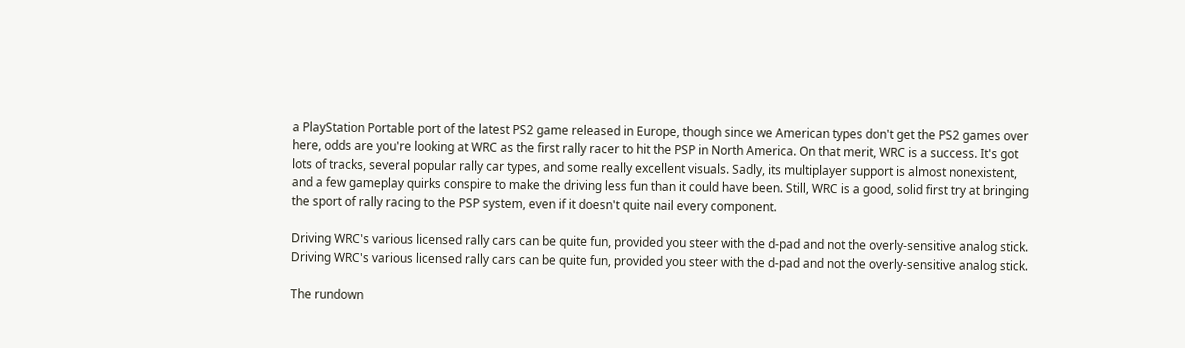a PlayStation Portable port of the latest PS2 game released in Europe, though since we American types don't get the PS2 games over here, odds are you're looking at WRC as the first rally racer to hit the PSP in North America. On that merit, WRC is a success. It's got lots of tracks, several popular rally car types, and some really excellent visuals. Sadly, its multiplayer support is almost nonexistent, and a few gameplay quirks conspire to make the driving less fun than it could have been. Still, WRC is a good, solid first try at bringing the sport of rally racing to the PSP system, even if it doesn't quite nail every component.

Driving WRC's various licensed rally cars can be quite fun, provided you steer with the d-pad and not the overly-sensitive analog stick.
Driving WRC's various licensed rally cars can be quite fun, provided you steer with the d-pad and not the overly-sensitive analog stick.

The rundown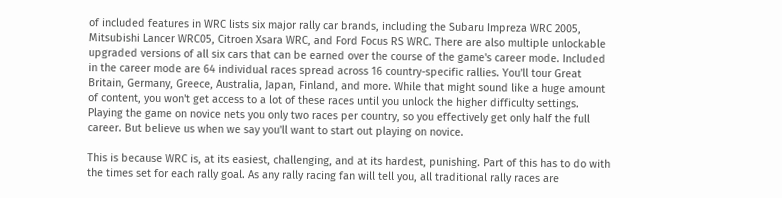of included features in WRC lists six major rally car brands, including the Subaru Impreza WRC 2005, Mitsubishi Lancer WRC05, Citroen Xsara WRC, and Ford Focus RS WRC. There are also multiple unlockable upgraded versions of all six cars that can be earned over the course of the game's career mode. Included in the career mode are 64 individual races spread across 16 country-specific rallies. You'll tour Great Britain, Germany, Greece, Australia, Japan, Finland, and more. While that might sound like a huge amount of content, you won't get access to a lot of these races until you unlock the higher difficulty settings. Playing the game on novice nets you only two races per country, so you effectively get only half the full career. But believe us when we say you'll want to start out playing on novice.

This is because WRC is, at its easiest, challenging, and at its hardest, punishing. Part of this has to do with the times set for each rally goal. As any rally racing fan will tell you, all traditional rally races are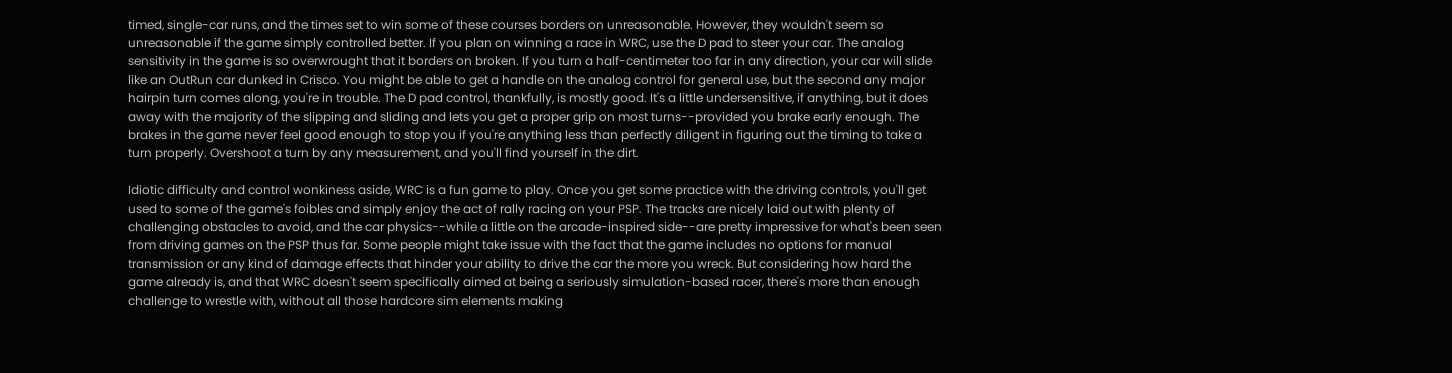timed, single-car runs, and the times set to win some of these courses borders on unreasonable. However, they wouldn't seem so unreasonable if the game simply controlled better. If you plan on winning a race in WRC, use the D pad to steer your car. The analog sensitivity in the game is so overwrought that it borders on broken. If you turn a half-centimeter too far in any direction, your car will slide like an OutRun car dunked in Crisco. You might be able to get a handle on the analog control for general use, but the second any major hairpin turn comes along, you're in trouble. The D pad control, thankfully, is mostly good. It's a little undersensitive, if anything, but it does away with the majority of the slipping and sliding and lets you get a proper grip on most turns--provided you brake early enough. The brakes in the game never feel good enough to stop you if you're anything less than perfectly diligent in figuring out the timing to take a turn properly. Overshoot a turn by any measurement, and you'll find yourself in the dirt.

Idiotic difficulty and control wonkiness aside, WRC is a fun game to play. Once you get some practice with the driving controls, you'll get used to some of the game's foibles and simply enjoy the act of rally racing on your PSP. The tracks are nicely laid out with plenty of challenging obstacles to avoid, and the car physics--while a little on the arcade-inspired side--are pretty impressive for what's been seen from driving games on the PSP thus far. Some people might take issue with the fact that the game includes no options for manual transmission or any kind of damage effects that hinder your ability to drive the car the more you wreck. But considering how hard the game already is, and that WRC doesn't seem specifically aimed at being a seriously simulation-based racer, there's more than enough challenge to wrestle with, without all those hardcore sim elements making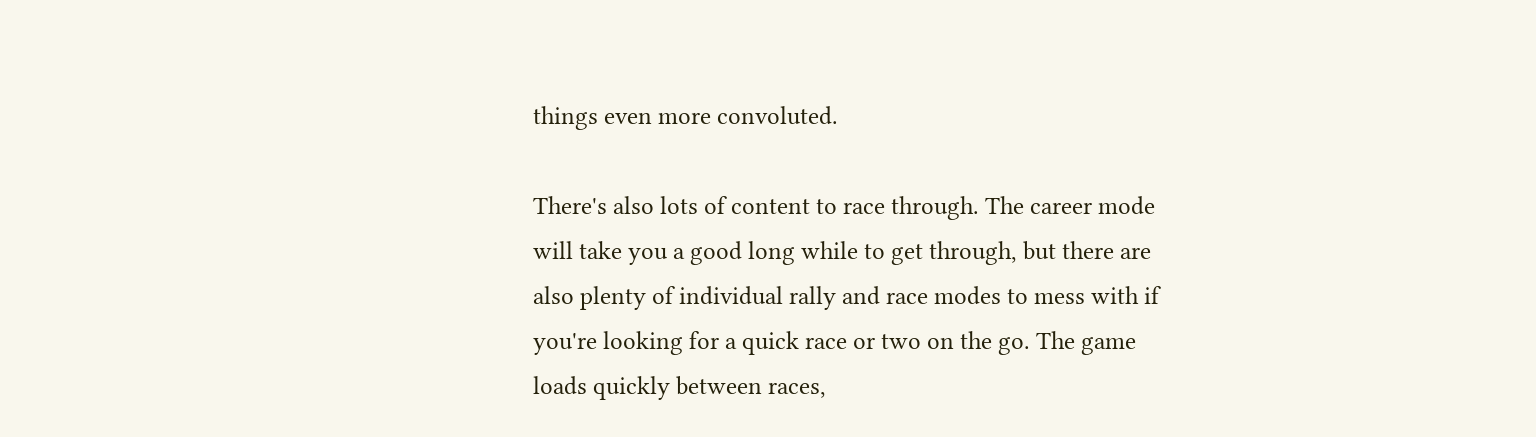things even more convoluted.

There's also lots of content to race through. The career mode will take you a good long while to get through, but there are also plenty of individual rally and race modes to mess with if you're looking for a quick race or two on the go. The game loads quickly between races,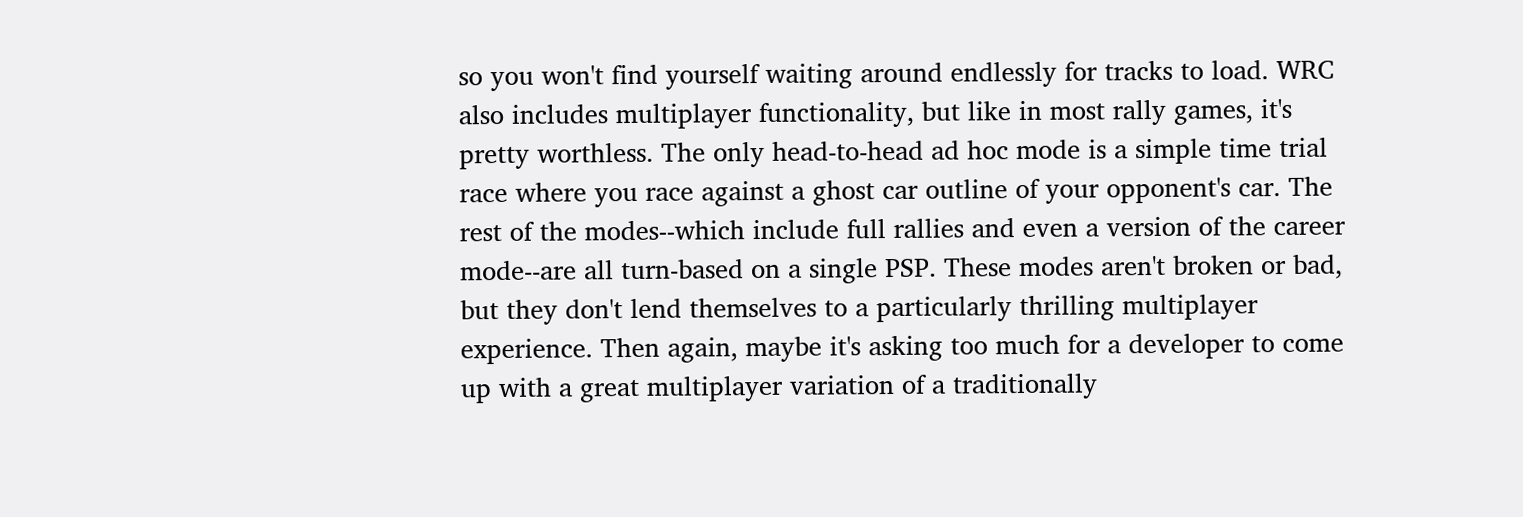so you won't find yourself waiting around endlessly for tracks to load. WRC also includes multiplayer functionality, but like in most rally games, it's pretty worthless. The only head-to-head ad hoc mode is a simple time trial race where you race against a ghost car outline of your opponent's car. The rest of the modes--which include full rallies and even a version of the career mode--are all turn-based on a single PSP. These modes aren't broken or bad, but they don't lend themselves to a particularly thrilling multiplayer experience. Then again, maybe it's asking too much for a developer to come up with a great multiplayer variation of a traditionally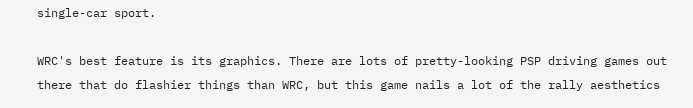single-car sport.

WRC's best feature is its graphics. There are lots of pretty-looking PSP driving games out there that do flashier things than WRC, but this game nails a lot of the rally aesthetics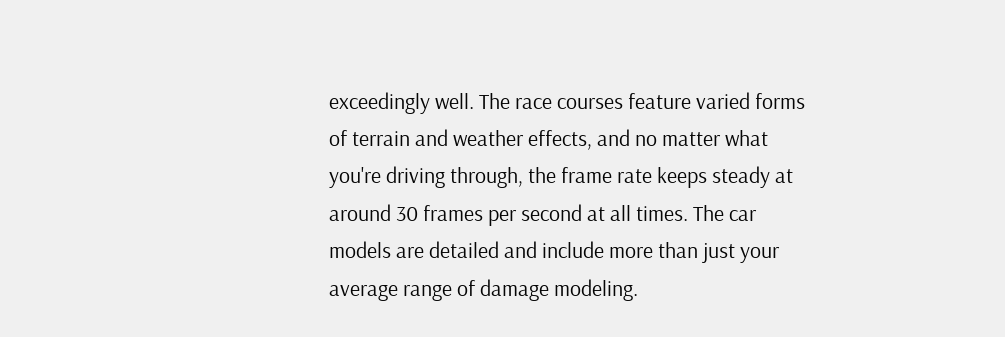exceedingly well. The race courses feature varied forms of terrain and weather effects, and no matter what you're driving through, the frame rate keeps steady at around 30 frames per second at all times. The car models are detailed and include more than just your average range of damage modeling.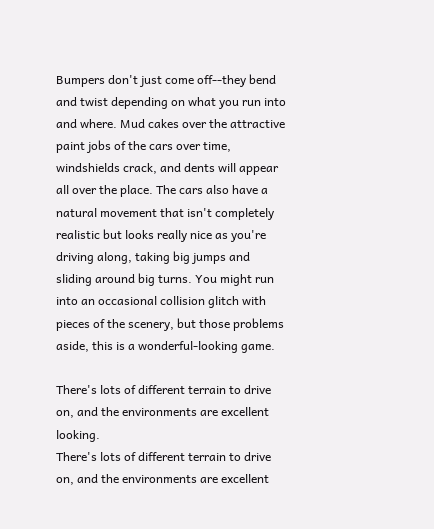Bumpers don't just come off--they bend and twist depending on what you run into and where. Mud cakes over the attractive paint jobs of the cars over time, windshields crack, and dents will appear all over the place. The cars also have a natural movement that isn't completely realistic but looks really nice as you're driving along, taking big jumps and sliding around big turns. You might run into an occasional collision glitch with pieces of the scenery, but those problems aside, this is a wonderful-looking game.

There's lots of different terrain to drive on, and the environments are excellent looking.
There's lots of different terrain to drive on, and the environments are excellent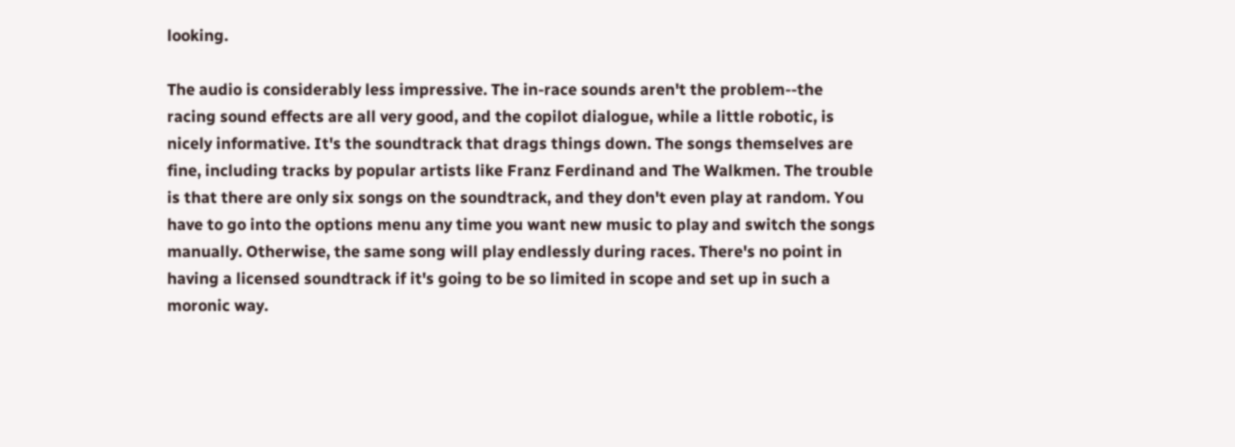looking.

The audio is considerably less impressive. The in-race sounds aren't the problem--the racing sound effects are all very good, and the copilot dialogue, while a little robotic, is nicely informative. It's the soundtrack that drags things down. The songs themselves are fine, including tracks by popular artists like Franz Ferdinand and The Walkmen. The trouble is that there are only six songs on the soundtrack, and they don't even play at random. You have to go into the options menu any time you want new music to play and switch the songs manually. Otherwise, the same song will play endlessly during races. There's no point in having a licensed soundtrack if it's going to be so limited in scope and set up in such a moronic way.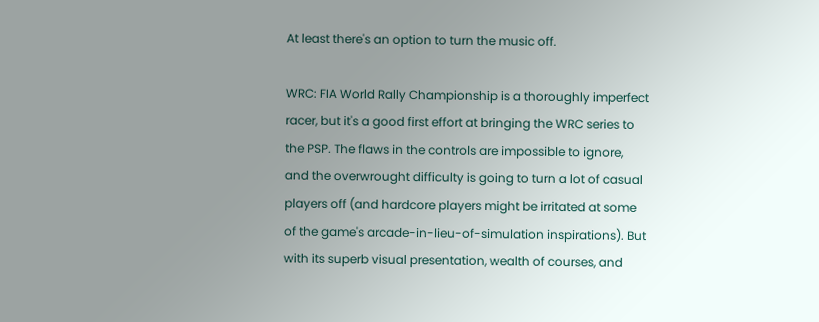At least there's an option to turn the music off.

WRC: FIA World Rally Championship is a thoroughly imperfect racer, but it's a good first effort at bringing the WRC series to the PSP. The flaws in the controls are impossible to ignore, and the overwrought difficulty is going to turn a lot of casual players off (and hardcore players might be irritated at some of the game's arcade-in-lieu-of-simulation inspirations). But with its superb visual presentation, wealth of courses, and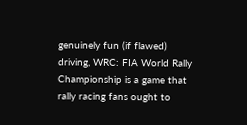genuinely fun (if flawed) driving, WRC: FIA World Rally Championship is a game that rally racing fans ought to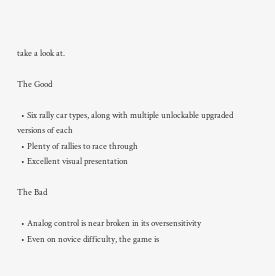take a look at.

The Good

  • Six rally car types, along with multiple unlockable upgraded versions of each
  • Plenty of rallies to race through
  • Excellent visual presentation

The Bad

  • Analog control is near broken in its oversensitivity
  • Even on novice difficulty, the game is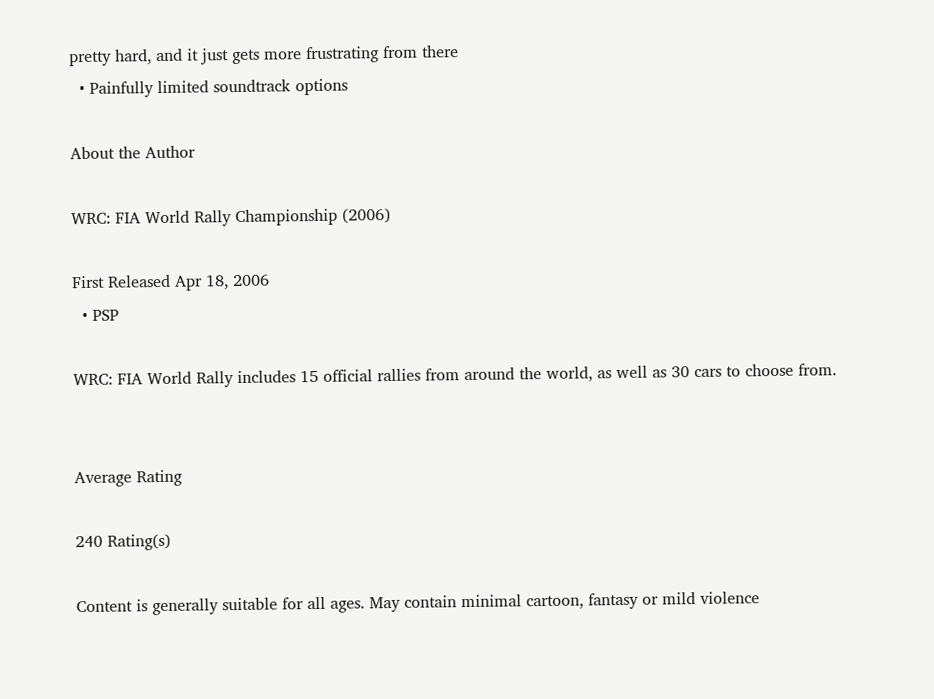pretty hard, and it just gets more frustrating from there
  • Painfully limited soundtrack options

About the Author

WRC: FIA World Rally Championship (2006)

First Released Apr 18, 2006
  • PSP

WRC: FIA World Rally includes 15 official rallies from around the world, as well as 30 cars to choose from.


Average Rating

240 Rating(s)

Content is generally suitable for all ages. May contain minimal cartoon, fantasy or mild violence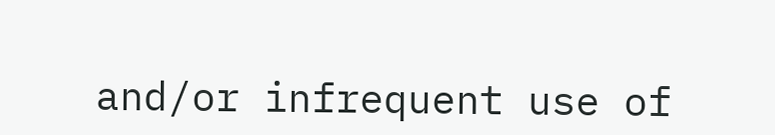and/or infrequent use of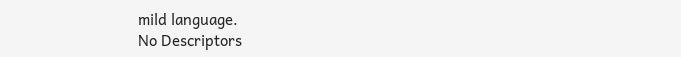mild language.
No Descriptors